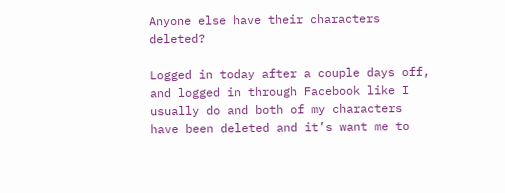Anyone else have their characters deleted?

Logged in today after a couple days off, and logged in through Facebook like I usually do and both of my characters have been deleted and it’s want me to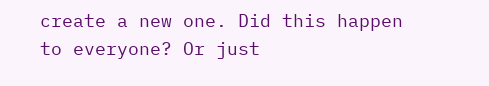create a new one. Did this happen to everyone? Or just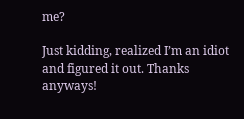me?

Just kidding, realized I’m an idiot and figured it out. Thanks anyways!